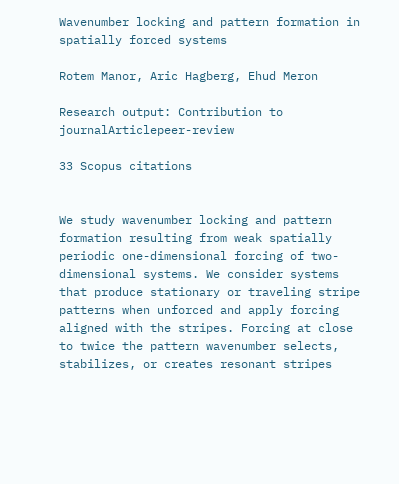Wavenumber locking and pattern formation in spatially forced systems

Rotem Manor, Aric Hagberg, Ehud Meron

Research output: Contribution to journalArticlepeer-review

33 Scopus citations


We study wavenumber locking and pattern formation resulting from weak spatially periodic one-dimensional forcing of two-dimensional systems. We consider systems that produce stationary or traveling stripe patterns when unforced and apply forcing aligned with the stripes. Forcing at close to twice the pattern wavenumber selects, stabilizes, or creates resonant stripes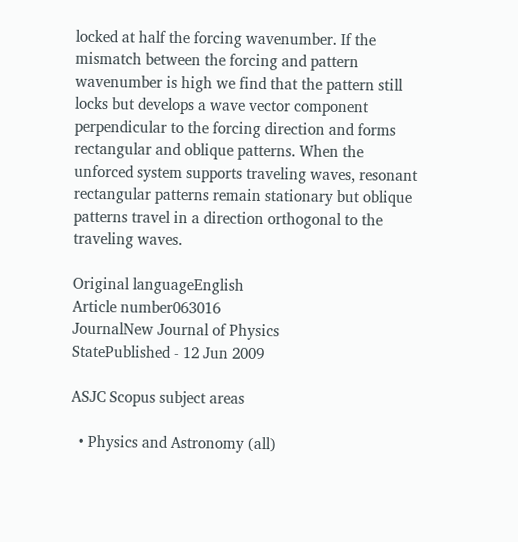locked at half the forcing wavenumber. If the mismatch between the forcing and pattern wavenumber is high we find that the pattern still locks but develops a wave vector component perpendicular to the forcing direction and forms rectangular and oblique patterns. When the unforced system supports traveling waves, resonant rectangular patterns remain stationary but oblique patterns travel in a direction orthogonal to the traveling waves.

Original languageEnglish
Article number063016
JournalNew Journal of Physics
StatePublished - 12 Jun 2009

ASJC Scopus subject areas

  • Physics and Astronomy (all)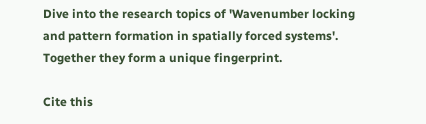Dive into the research topics of 'Wavenumber locking and pattern formation in spatially forced systems'. Together they form a unique fingerprint.

Cite this